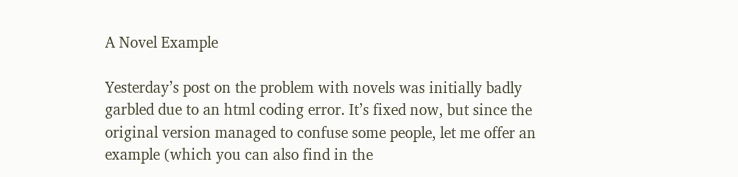A Novel Example

Yesterday’s post on the problem with novels was initially badly garbled due to an html coding error. It’s fixed now, but since the original version managed to confuse some people, let me offer an example (which you can also find in the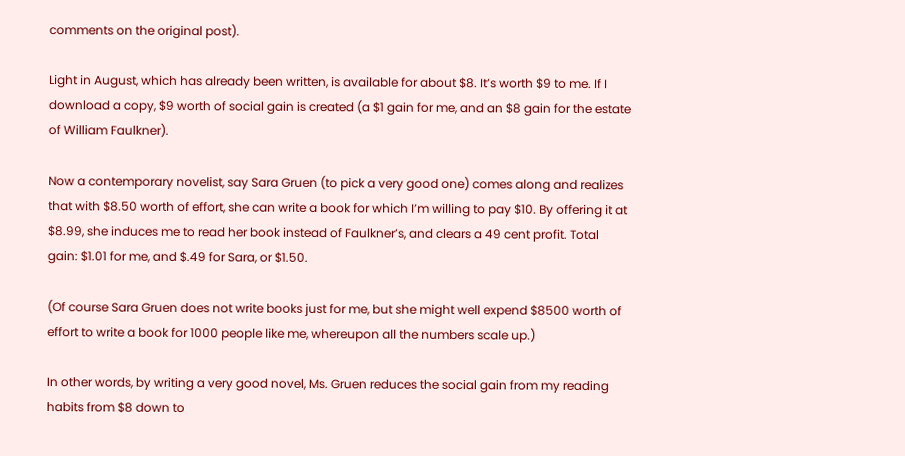comments on the original post).

Light in August, which has already been written, is available for about $8. It’s worth $9 to me. If I download a copy, $9 worth of social gain is created (a $1 gain for me, and an $8 gain for the estate of William Faulkner).

Now a contemporary novelist, say Sara Gruen (to pick a very good one) comes along and realizes that with $8.50 worth of effort, she can write a book for which I’m willing to pay $10. By offering it at $8.99, she induces me to read her book instead of Faulkner’s, and clears a 49 cent profit. Total gain: $1.01 for me, and $.49 for Sara, or $1.50.

(Of course Sara Gruen does not write books just for me, but she might well expend $8500 worth of effort to write a book for 1000 people like me, whereupon all the numbers scale up.)

In other words, by writing a very good novel, Ms. Gruen reduces the social gain from my reading habits from $8 down to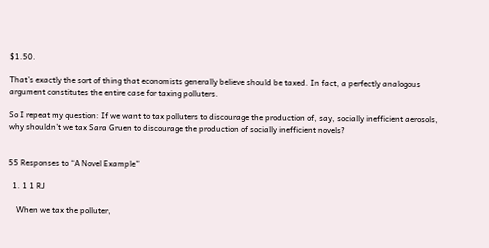$1.50.

That’s exactly the sort of thing that economists generally believe should be taxed. In fact, a perfectly analogous argument constitutes the entire case for taxing polluters.

So I repeat my question: If we want to tax polluters to discourage the production of, say, socially inefficient aerosols, why shouldn’t we tax Sara Gruen to discourage the production of socially inefficient novels?


55 Responses to “A Novel Example”

  1. 1 1 RJ

    When we tax the polluter,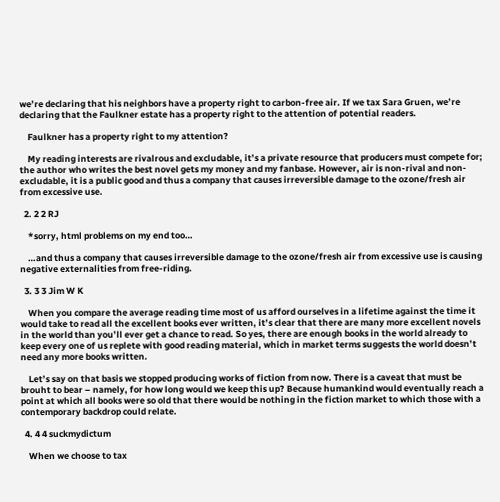we’re declaring that his neighbors have a property right to carbon-free air. If we tax Sara Gruen, we’re declaring that the Faulkner estate has a property right to the attention of potential readers.

    Faulkner has a property right to my attention?

    My reading interests are rivalrous and excludable, it’s a private resource that producers must compete for; the author who writes the best novel gets my money and my fanbase. However, air is non-rival and non-excludable, it is a public good and thus a company that causes irreversible damage to the ozone/fresh air from excessive use.

  2. 2 2 RJ

    *sorry, html problems on my end too…

    …and thus a company that causes irreversible damage to the ozone/fresh air from excessive use is causing negative externalities from free-riding.

  3. 3 3 Jim W K

    When you compare the average reading time most of us afford ourselves in a lifetime against the time it would take to read all the excellent books ever written, it’s clear that there are many more excellent novels in the world than you’ll ever get a chance to read. So yes, there are enough books in the world already to keep every one of us replete with good reading material, which in market terms suggests the world doesn’t need any more books written.

    Let’s say on that basis we stopped producing works of fiction from now. There is a caveat that must be brouht to bear – namely, for how long would we keep this up? Because humankind would eventually reach a point at which all books were so old that there would be nothing in the fiction market to which those with a contemporary backdrop could relate.

  4. 4 4 suckmydictum

    When we choose to tax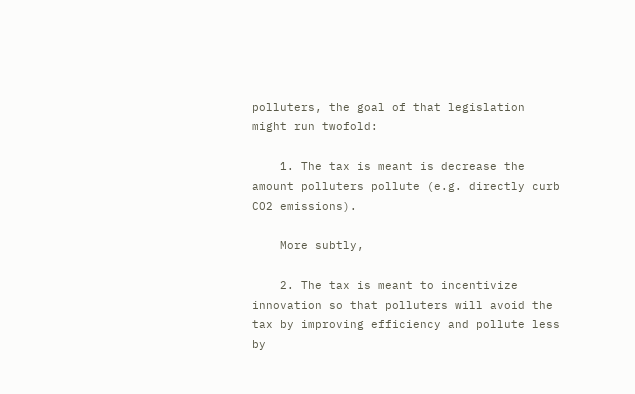polluters, the goal of that legislation might run twofold:

    1. The tax is meant is decrease the amount polluters pollute (e.g. directly curb CO2 emissions).

    More subtly,

    2. The tax is meant to incentivize innovation so that polluters will avoid the tax by improving efficiency and pollute less by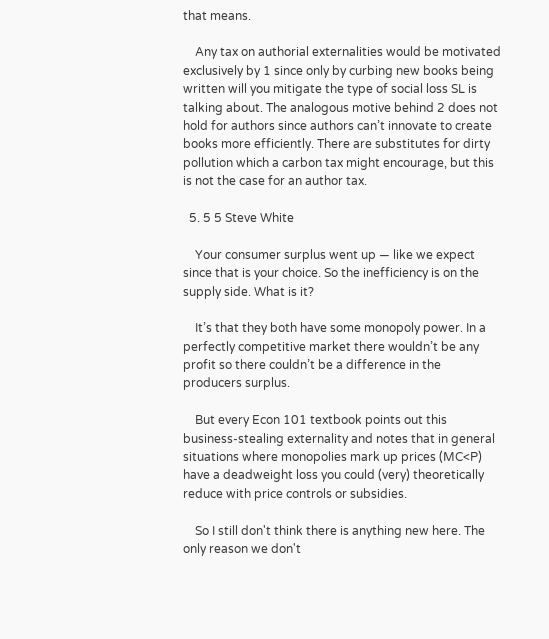that means.

    Any tax on authorial externalities would be motivated exclusively by 1 since only by curbing new books being written will you mitigate the type of social loss SL is talking about. The analogous motive behind 2 does not hold for authors since authors can’t innovate to create books more efficiently. There are substitutes for dirty pollution which a carbon tax might encourage, but this is not the case for an author tax.

  5. 5 5 Steve White

    Your consumer surplus went up — like we expect since that is your choice. So the inefficiency is on the supply side. What is it?

    It’s that they both have some monopoly power. In a perfectly competitive market there wouldn’t be any profit so there couldn’t be a difference in the producers surplus.

    But every Econ 101 textbook points out this business-stealing externality and notes that in general situations where monopolies mark up prices (MC<P) have a deadweight loss you could (very) theoretically reduce with price controls or subsidies.

    So I still don't think there is anything new here. The only reason we don't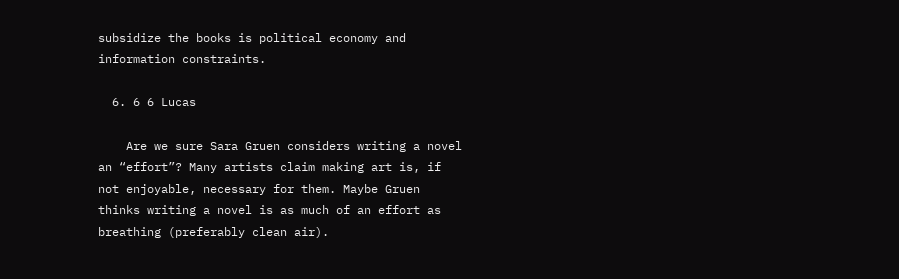subsidize the books is political economy and information constraints.

  6. 6 6 Lucas

    Are we sure Sara Gruen considers writing a novel an “effort”? Many artists claim making art is, if not enjoyable, necessary for them. Maybe Gruen thinks writing a novel is as much of an effort as breathing (preferably clean air).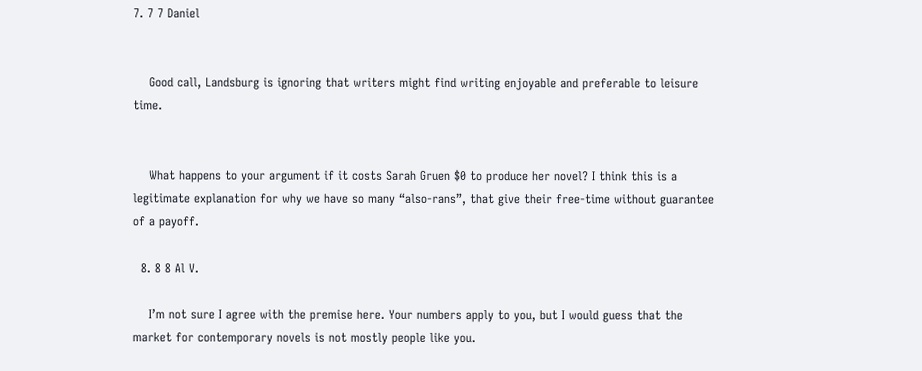7. 7 7 Daniel


    Good call, Landsburg is ignoring that writers might find writing enjoyable and preferable to leisure time.


    What happens to your argument if it costs Sarah Gruen $0 to produce her novel? I think this is a legitimate explanation for why we have so many “also-rans”, that give their free-time without guarantee of a payoff.

  8. 8 8 Al V.

    I’m not sure I agree with the premise here. Your numbers apply to you, but I would guess that the market for contemporary novels is not mostly people like you.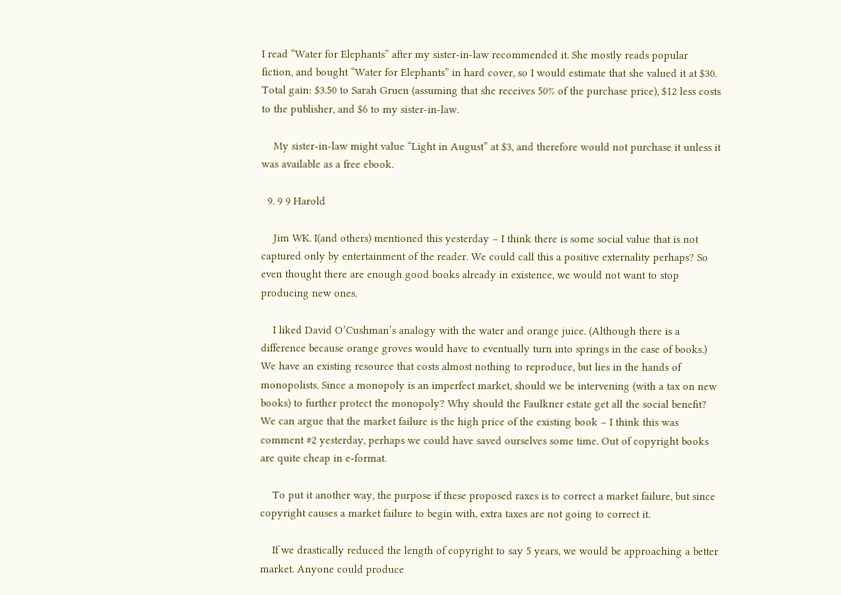I read “Water for Elephants” after my sister-in-law recommended it. She mostly reads popular fiction, and bought “Water for Elephants” in hard cover, so I would estimate that she valued it at $30. Total gain: $3.50 to Sarah Gruen (assuming that she receives 50% of the purchase price), $12 less costs to the publisher, and $6 to my sister-in-law.

    My sister-in-law might value “Light in August” at $3, and therefore would not purchase it unless it was available as a free ebook.

  9. 9 9 Harold

    Jim WK. I(and others) mentioned this yesterday – I think there is some social value that is not captured only by entertainment of the reader. We could call this a positive externality perhaps? So even thought there are enough good books already in existence, we would not want to stop producing new ones.

    I liked David O’Cushman’s analogy with the water and orange juice. (Although there is a difference because orange groves would have to eventually turn into springs in the case of books.) We have an existing resource that costs almost nothing to reproduce, but lies in the hands of monopolists. Since a monopoly is an imperfect market, should we be intervening (with a tax on new books) to further protect the monopoly? Why should the Faulkner estate get all the social benefit? We can argue that the market failure is the high price of the existing book – I think this was comment #2 yesterday, perhaps we could have saved ourselves some time. Out of copyright books are quite cheap in e-format.

    To put it another way, the purpose if these proposed raxes is to correct a market failure, but since copyright causes a market failure to begin with, extra taxes are not going to correct it.

    If we drastically reduced the length of copyright to say 5 years, we would be approaching a better market. Anyone could produce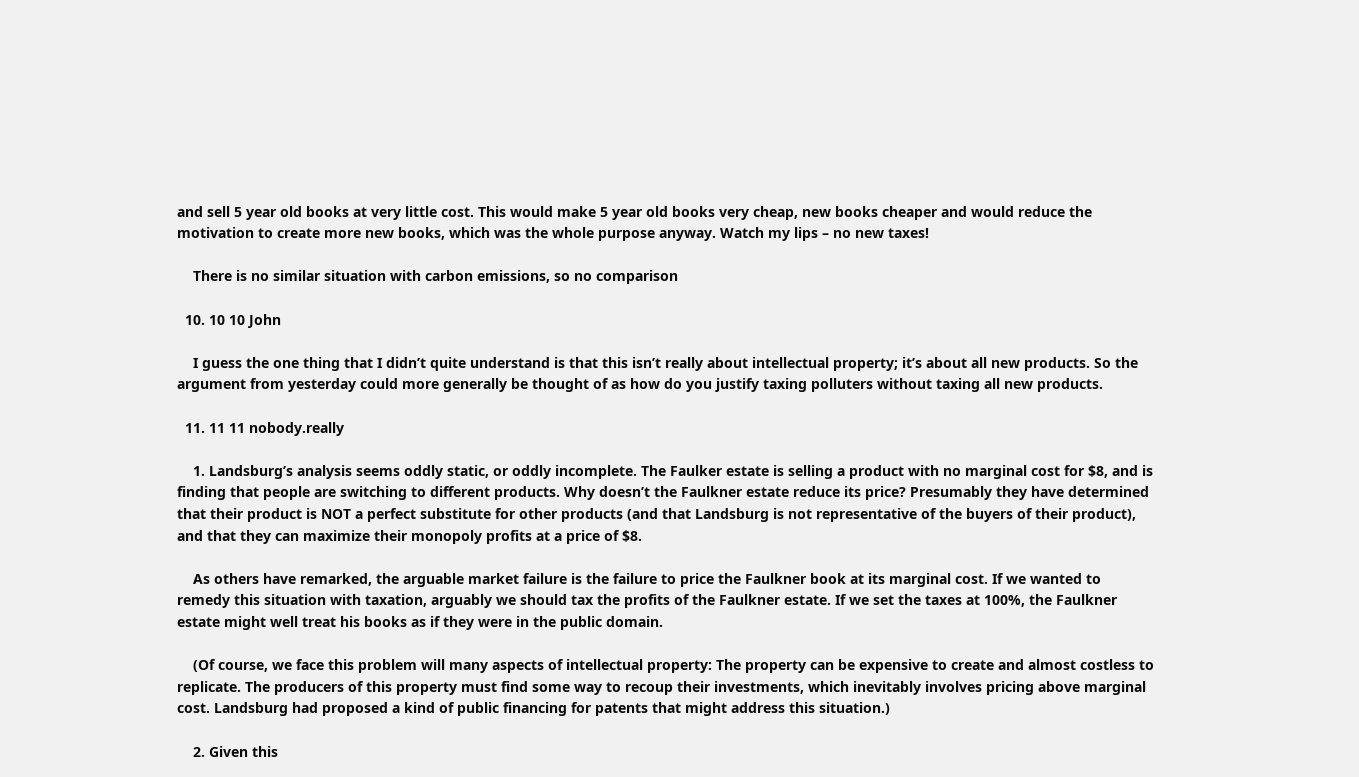and sell 5 year old books at very little cost. This would make 5 year old books very cheap, new books cheaper and would reduce the motivation to create more new books, which was the whole purpose anyway. Watch my lips – no new taxes!

    There is no similar situation with carbon emissions, so no comparison

  10. 10 10 John

    I guess the one thing that I didn’t quite understand is that this isn’t really about intellectual property; it’s about all new products. So the argument from yesterday could more generally be thought of as how do you justify taxing polluters without taxing all new products.

  11. 11 11 nobody.really

    1. Landsburg’s analysis seems oddly static, or oddly incomplete. The Faulker estate is selling a product with no marginal cost for $8, and is finding that people are switching to different products. Why doesn’t the Faulkner estate reduce its price? Presumably they have determined that their product is NOT a perfect substitute for other products (and that Landsburg is not representative of the buyers of their product), and that they can maximize their monopoly profits at a price of $8.

    As others have remarked, the arguable market failure is the failure to price the Faulkner book at its marginal cost. If we wanted to remedy this situation with taxation, arguably we should tax the profits of the Faulkner estate. If we set the taxes at 100%, the Faulkner estate might well treat his books as if they were in the public domain.

    (Of course, we face this problem will many aspects of intellectual property: The property can be expensive to create and almost costless to replicate. The producers of this property must find some way to recoup their investments, which inevitably involves pricing above marginal cost. Landsburg had proposed a kind of public financing for patents that might address this situation.)

    2. Given this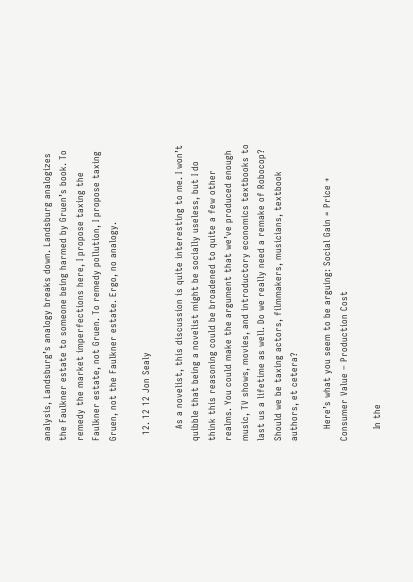analysis, Landsburg’s analogy breaks down. Landsburg analogizes the Faulkner estate to someone being harmed by Gruen’s book. To remedy the market imperfections here, I propose taxing the Faulkner estate, not Gruen. To remedy pollution, I propose taxing Gruen, not the Faulkner estate. Ergo, no analogy.

  12. 12 12 Jon Sealy

    As a novelist, this discussion is quite interesting to me. I won’t quibble that being a novelist might be socially useless, but I do think this reasoning could be broadened to quite a few other realms. You could make the argument that we’ve produced enough music, TV shows, movies, and introductory economics textbooks to last us a lifetime as well. Do we really need a remake of Robocop? Should we be taxing actors, filmmakers, musicians, textbook authors, et cetera?

    Here’s what you seem to be arguing: Social Gain = Price + Consumer Value – Production Cost

    In the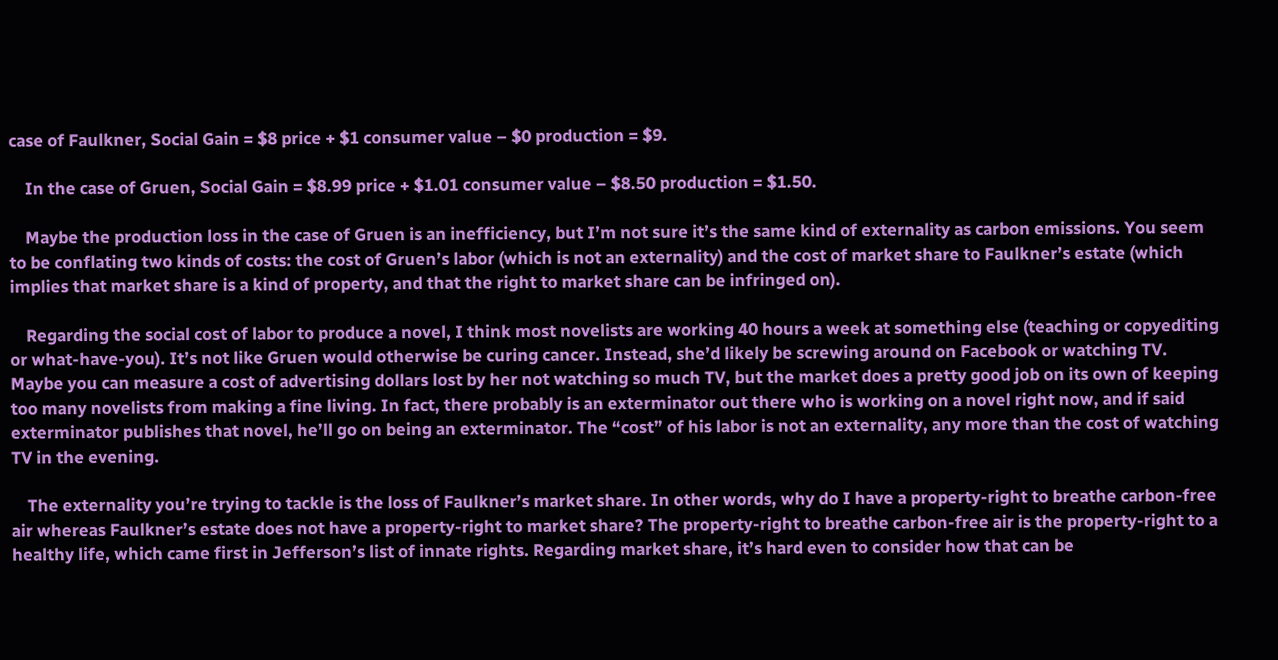case of Faulkner, Social Gain = $8 price + $1 consumer value – $0 production = $9.

    In the case of Gruen, Social Gain = $8.99 price + $1.01 consumer value – $8.50 production = $1.50.

    Maybe the production loss in the case of Gruen is an inefficiency, but I’m not sure it’s the same kind of externality as carbon emissions. You seem to be conflating two kinds of costs: the cost of Gruen’s labor (which is not an externality) and the cost of market share to Faulkner’s estate (which implies that market share is a kind of property, and that the right to market share can be infringed on).

    Regarding the social cost of labor to produce a novel, I think most novelists are working 40 hours a week at something else (teaching or copyediting or what-have-you). It’s not like Gruen would otherwise be curing cancer. Instead, she’d likely be screwing around on Facebook or watching TV. Maybe you can measure a cost of advertising dollars lost by her not watching so much TV, but the market does a pretty good job on its own of keeping too many novelists from making a fine living. In fact, there probably is an exterminator out there who is working on a novel right now, and if said exterminator publishes that novel, he’ll go on being an exterminator. The “cost” of his labor is not an externality, any more than the cost of watching TV in the evening.

    The externality you’re trying to tackle is the loss of Faulkner’s market share. In other words, why do I have a property-right to breathe carbon-free air whereas Faulkner’s estate does not have a property-right to market share? The property-right to breathe carbon-free air is the property-right to a healthy life, which came first in Jefferson’s list of innate rights. Regarding market share, it’s hard even to consider how that can be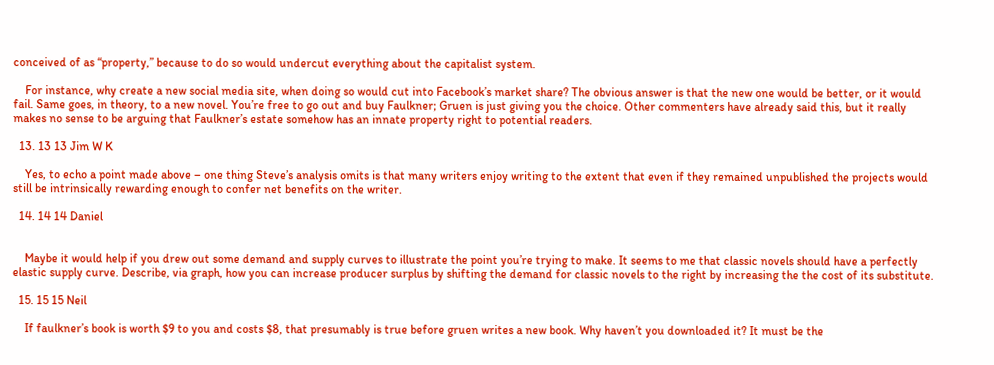conceived of as “property,” because to do so would undercut everything about the capitalist system.

    For instance, why create a new social media site, when doing so would cut into Facebook’s market share? The obvious answer is that the new one would be better, or it would fail. Same goes, in theory, to a new novel. You’re free to go out and buy Faulkner; Gruen is just giving you the choice. Other commenters have already said this, but it really makes no sense to be arguing that Faulkner’s estate somehow has an innate property right to potential readers.

  13. 13 13 Jim W K

    Yes, to echo a point made above – one thing Steve’s analysis omits is that many writers enjoy writing to the extent that even if they remained unpublished the projects would still be intrinsically rewarding enough to confer net benefits on the writer.

  14. 14 14 Daniel


    Maybe it would help if you drew out some demand and supply curves to illustrate the point you’re trying to make. It seems to me that classic novels should have a perfectly elastic supply curve. Describe, via graph, how you can increase producer surplus by shifting the demand for classic novels to the right by increasing the the cost of its substitute.

  15. 15 15 Neil

    If faulkner’s book is worth $9 to you and costs $8, that presumably is true before gruen writes a new book. Why haven’t you downloaded it? It must be the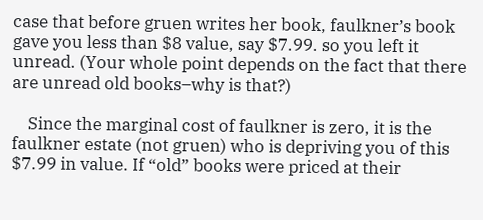case that before gruen writes her book, faulkner’s book gave you less than $8 value, say $7.99. so you left it unread. (Your whole point depends on the fact that there are unread old books–why is that?)

    Since the marginal cost of faulkner is zero, it is the faulkner estate (not gruen) who is depriving you of this $7.99 in value. If “old” books were priced at their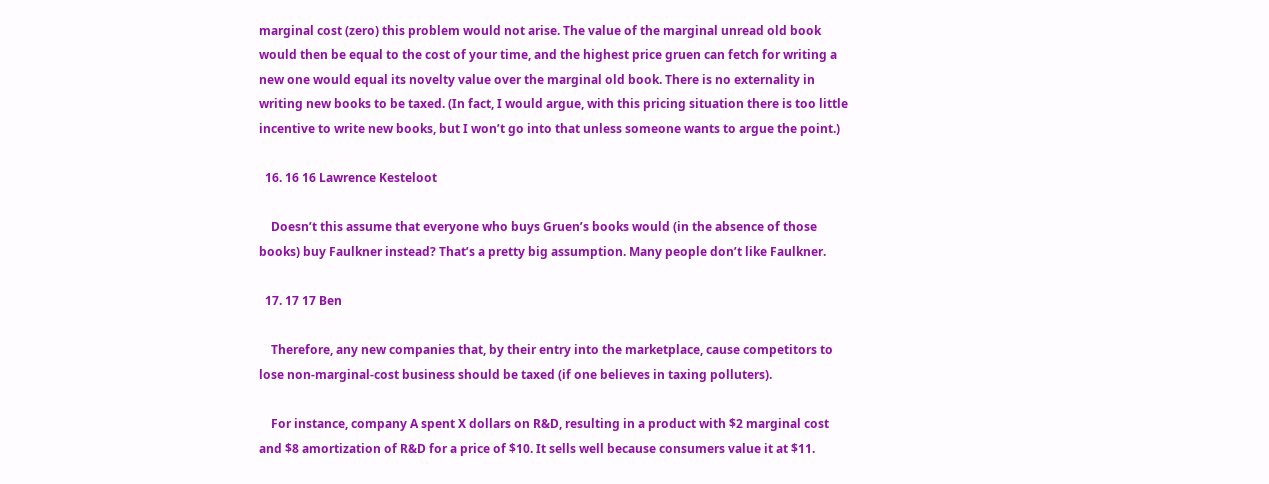marginal cost (zero) this problem would not arise. The value of the marginal unread old book would then be equal to the cost of your time, and the highest price gruen can fetch for writing a new one would equal its novelty value over the marginal old book. There is no externality in writing new books to be taxed. (In fact, I would argue, with this pricing situation there is too little incentive to write new books, but I won’t go into that unless someone wants to argue the point.)

  16. 16 16 Lawrence Kesteloot

    Doesn’t this assume that everyone who buys Gruen’s books would (in the absence of those books) buy Faulkner instead? That’s a pretty big assumption. Many people don’t like Faulkner.

  17. 17 17 Ben

    Therefore, any new companies that, by their entry into the marketplace, cause competitors to lose non-marginal-cost business should be taxed (if one believes in taxing polluters).

    For instance, company A spent X dollars on R&D, resulting in a product with $2 marginal cost and $8 amortization of R&D for a price of $10. It sells well because consumers value it at $11.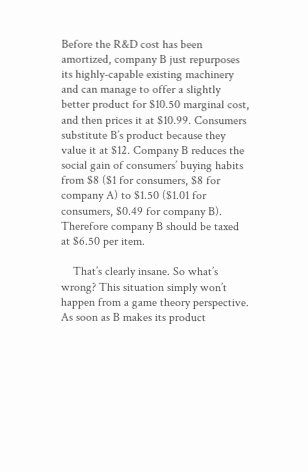Before the R&D cost has been amortized, company B just repurposes its highly-capable existing machinery and can manage to offer a slightly better product for $10.50 marginal cost, and then prices it at $10.99. Consumers substitute B’s product because they value it at $12. Company B reduces the social gain of consumers’ buying habits from $8 ($1 for consumers, $8 for company A) to $1.50 ($1.01 for consumers, $0.49 for company B). Therefore company B should be taxed at $6.50 per item.

    That’s clearly insane. So what’s wrong? This situation simply won’t happen from a game theory perspective. As soon as B makes its product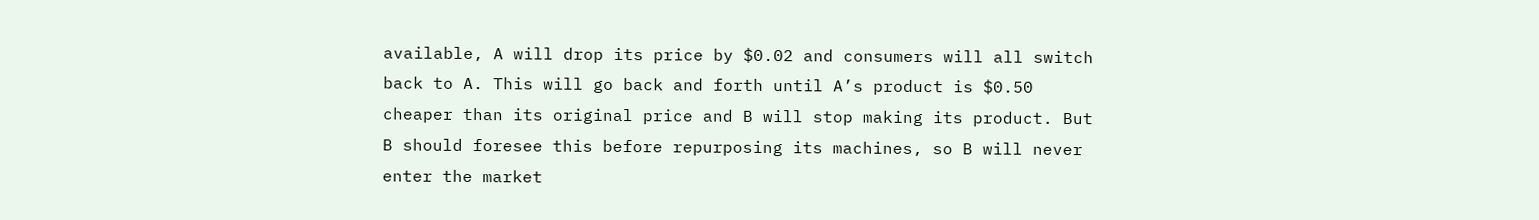available, A will drop its price by $0.02 and consumers will all switch back to A. This will go back and forth until A’s product is $0.50 cheaper than its original price and B will stop making its product. But B should foresee this before repurposing its machines, so B will never enter the market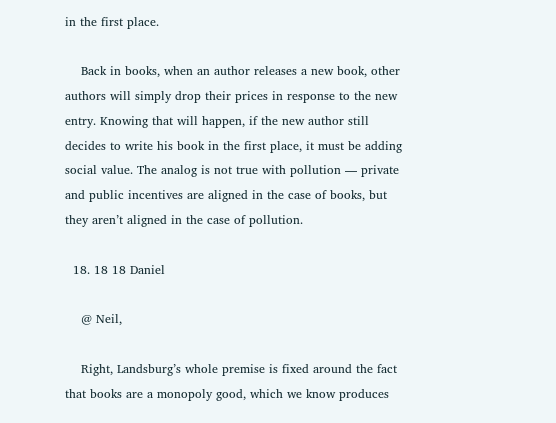in the first place.

    Back in books, when an author releases a new book, other authors will simply drop their prices in response to the new entry. Knowing that will happen, if the new author still decides to write his book in the first place, it must be adding social value. The analog is not true with pollution — private and public incentives are aligned in the case of books, but they aren’t aligned in the case of pollution.

  18. 18 18 Daniel

    @ Neil,

    Right, Landsburg’s whole premise is fixed around the fact that books are a monopoly good, which we know produces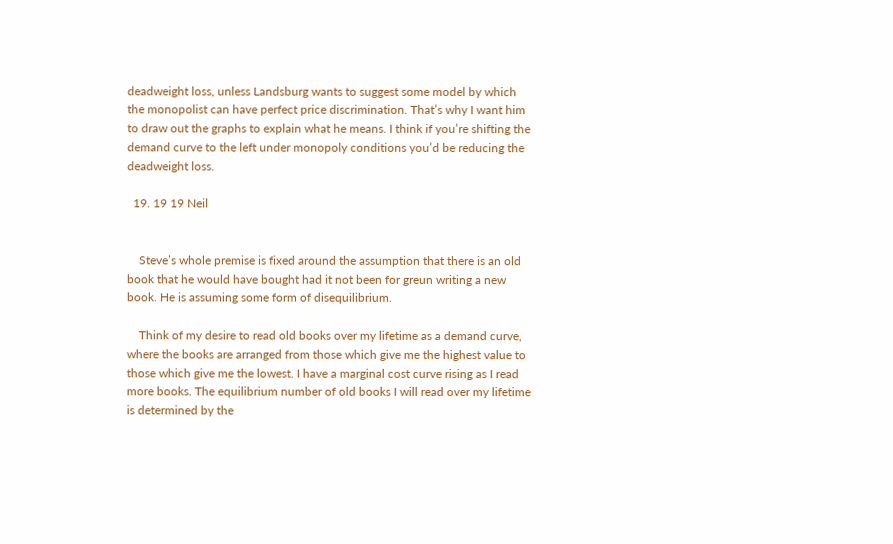deadweight loss, unless Landsburg wants to suggest some model by which the monopolist can have perfect price discrimination. That’s why I want him to draw out the graphs to explain what he means. I think if you’re shifting the demand curve to the left under monopoly conditions you’d be reducing the deadweight loss.

  19. 19 19 Neil


    Steve’s whole premise is fixed around the assumption that there is an old book that he would have bought had it not been for greun writing a new book. He is assuming some form of disequilibrium.

    Think of my desire to read old books over my lifetime as a demand curve, where the books are arranged from those which give me the highest value to those which give me the lowest. I have a marginal cost curve rising as I read more books. The equilibrium number of old books I will read over my lifetime is determined by the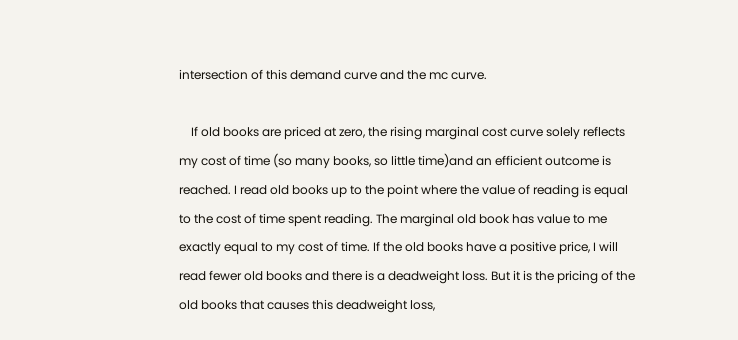intersection of this demand curve and the mc curve.

    If old books are priced at zero, the rising marginal cost curve solely reflects my cost of time (so many books, so little time)and an efficient outcome is reached. I read old books up to the point where the value of reading is equal to the cost of time spent reading. The marginal old book has value to me exactly equal to my cost of time. If the old books have a positive price, I will read fewer old books and there is a deadweight loss. But it is the pricing of the old books that causes this deadweight loss,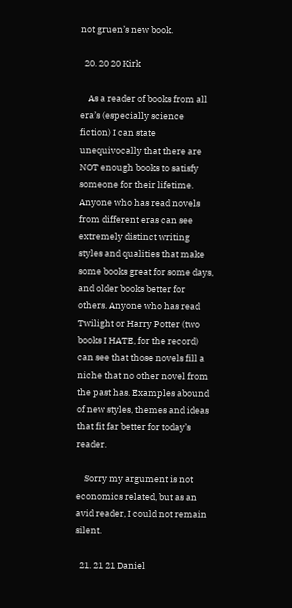not gruen’s new book.

  20. 20 20 Kirk

    As a reader of books from all era’s (especially science fiction) I can state unequivocally that there are NOT enough books to satisfy someone for their lifetime. Anyone who has read novels from different eras can see extremely distinct writing styles and qualities that make some books great for some days, and older books better for others. Anyone who has read Twilight or Harry Potter (two books I HATE, for the record) can see that those novels fill a niche that no other novel from the past has. Examples abound of new styles, themes and ideas that fit far better for today’s reader.

    Sorry my argument is not economics related, but as an avid reader, I could not remain silent.

  21. 21 21 Daniel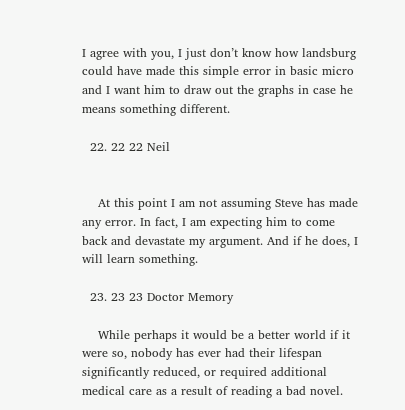I agree with you, I just don’t know how landsburg could have made this simple error in basic micro and I want him to draw out the graphs in case he means something different.

  22. 22 22 Neil


    At this point I am not assuming Steve has made any error. In fact, I am expecting him to come back and devastate my argument. And if he does, I will learn something.

  23. 23 23 Doctor Memory

    While perhaps it would be a better world if it were so, nobody has ever had their lifespan significantly reduced, or required additional medical care as a result of reading a bad novel.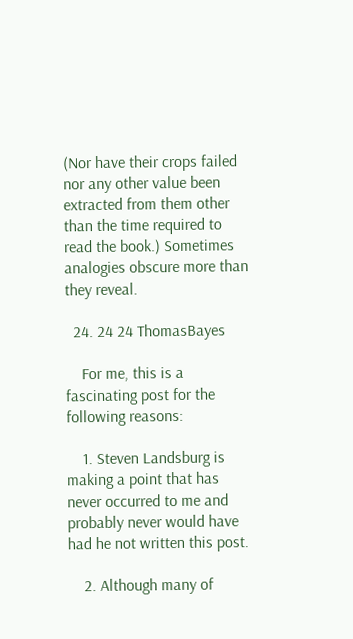(Nor have their crops failed nor any other value been extracted from them other than the time required to read the book.) Sometimes analogies obscure more than they reveal.

  24. 24 24 ThomasBayes

    For me, this is a fascinating post for the following reasons:

    1. Steven Landsburg is making a point that has never occurred to me and probably never would have had he not written this post.

    2. Although many of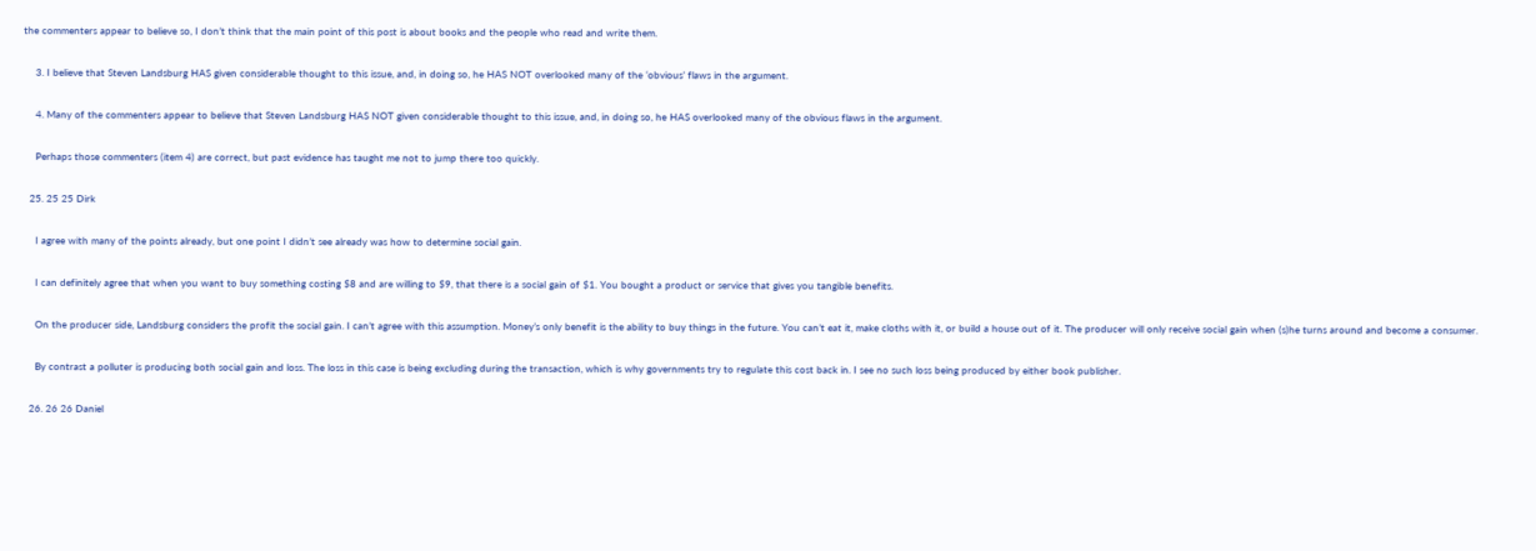the commenters appear to believe so, I don’t think that the main point of this post is about books and the people who read and write them.

    3. I believe that Steven Landsburg HAS given considerable thought to this issue, and, in doing so, he HAS NOT overlooked many of the ‘obvious’ flaws in the argument.

    4. Many of the commenters appear to believe that Steven Landsburg HAS NOT given considerable thought to this issue, and, in doing so, he HAS overlooked many of the obvious flaws in the argument.

    Perhaps those commenters (item 4) are correct, but past evidence has taught me not to jump there too quickly.

  25. 25 25 Dirk

    I agree with many of the points already, but one point I didn’t see already was how to determine social gain.

    I can definitely agree that when you want to buy something costing $8 and are willing to $9, that there is a social gain of $1. You bought a product or service that gives you tangible benefits.

    On the producer side, Landsburg considers the profit the social gain. I can’t agree with this assumption. Money’s only benefit is the ability to buy things in the future. You can’t eat it, make cloths with it, or build a house out of it. The producer will only receive social gain when (s)he turns around and become a consumer.

    By contrast a polluter is producing both social gain and loss. The loss in this case is being excluding during the transaction, which is why governments try to regulate this cost back in. I see no such loss being produced by either book publisher.

  26. 26 26 Daniel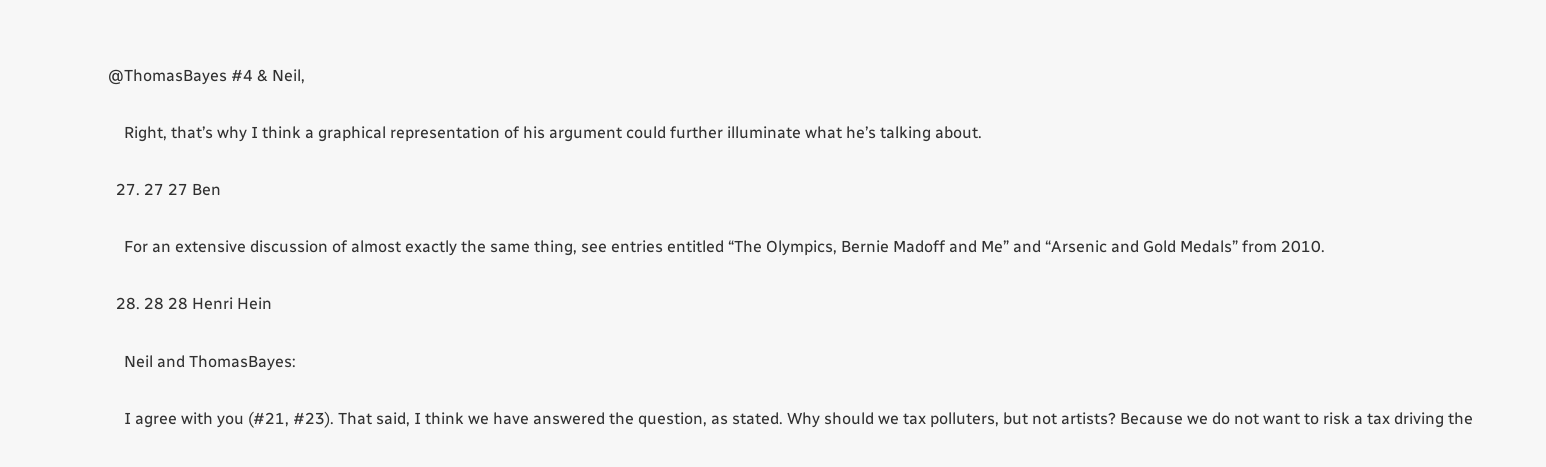@ThomasBayes #4 & Neil,

    Right, that’s why I think a graphical representation of his argument could further illuminate what he’s talking about.

  27. 27 27 Ben

    For an extensive discussion of almost exactly the same thing, see entries entitled “The Olympics, Bernie Madoff and Me” and “Arsenic and Gold Medals” from 2010.

  28. 28 28 Henri Hein

    Neil and ThomasBayes:

    I agree with you (#21, #23). That said, I think we have answered the question, as stated. Why should we tax polluters, but not artists? Because we do not want to risk a tax driving the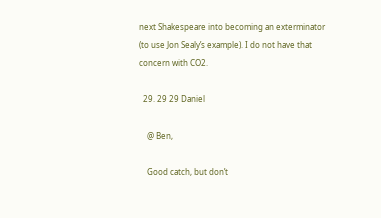next Shakespeare into becoming an exterminator (to use Jon Sealy’s example). I do not have that concern with CO2.

  29. 29 29 Daniel

    @ Ben,

    Good catch, but don’t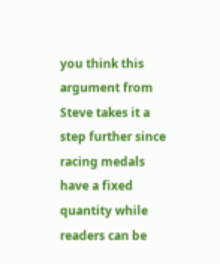you think this argument from Steve takes it a step further since racing medals have a fixed quantity while readers can be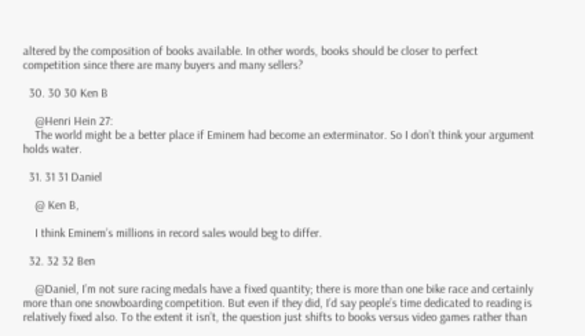altered by the composition of books available. In other words, books should be closer to perfect competition since there are many buyers and many sellers?

  30. 30 30 Ken B

    @Henri Hein 27:
    The world might be a better place if Eminem had become an exterminator. So I don’t think your argument holds water.

  31. 31 31 Daniel

    @ Ken B,

    I think Eminem’s millions in record sales would beg to differ.

  32. 32 32 Ben

    @Daniel, I’m not sure racing medals have a fixed quantity; there is more than one bike race and certainly more than one snowboarding competition. But even if they did, I’d say people’s time dedicated to reading is relatively fixed also. To the extent it isn’t, the question just shifts to books versus video games rather than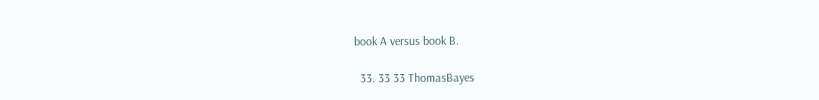book A versus book B.

  33. 33 33 ThomasBayes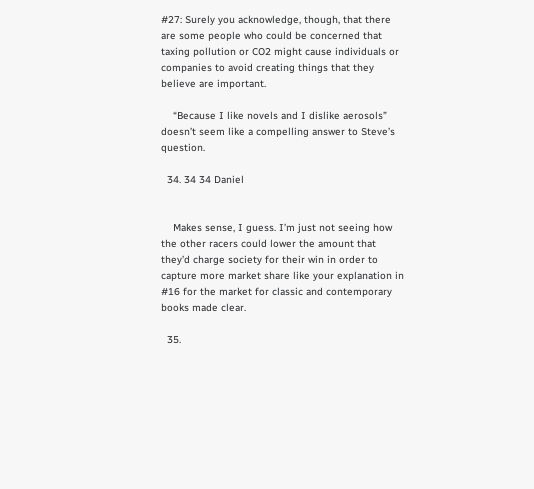#27: Surely you acknowledge, though, that there are some people who could be concerned that taxing pollution or CO2 might cause individuals or companies to avoid creating things that they believe are important.

    “Because I like novels and I dislike aerosols” doesn’t seem like a compelling answer to Steve’s question.

  34. 34 34 Daniel


    Makes sense, I guess. I’m just not seeing how the other racers could lower the amount that they’d charge society for their win in order to capture more market share like your explanation in #16 for the market for classic and contemporary books made clear.

  35.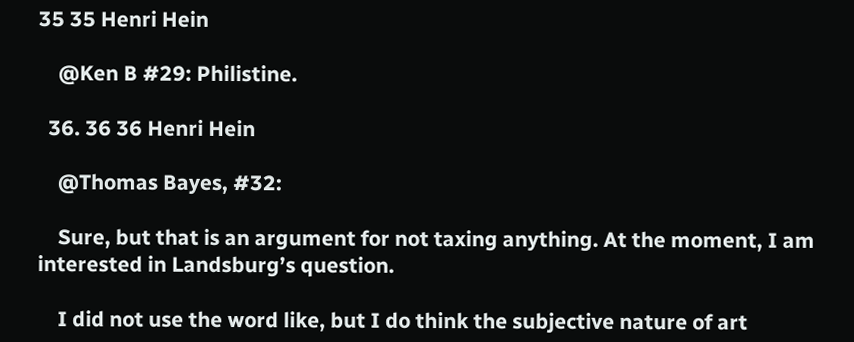35 35 Henri Hein

    @Ken B #29: Philistine.

  36. 36 36 Henri Hein

    @Thomas Bayes, #32:

    Sure, but that is an argument for not taxing anything. At the moment, I am interested in Landsburg’s question.

    I did not use the word like, but I do think the subjective nature of art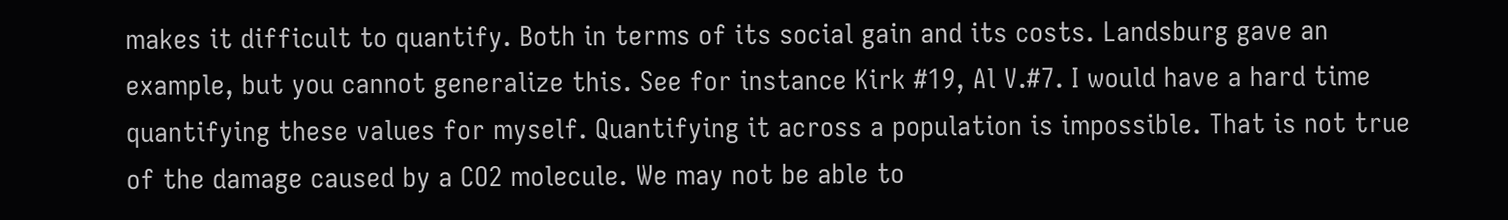makes it difficult to quantify. Both in terms of its social gain and its costs. Landsburg gave an example, but you cannot generalize this. See for instance Kirk #19, Al V.#7. I would have a hard time quantifying these values for myself. Quantifying it across a population is impossible. That is not true of the damage caused by a CO2 molecule. We may not be able to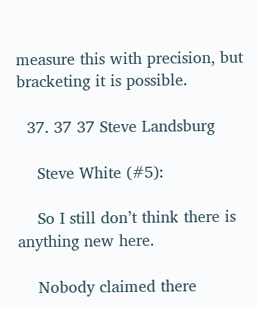measure this with precision, but bracketing it is possible.

  37. 37 37 Steve Landsburg

    Steve White (#5):

    So I still don’t think there is anything new here.

    Nobody claimed there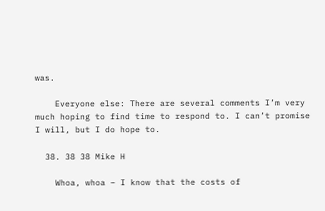was.

    Everyone else: There are several comments I’m very much hoping to find time to respond to. I can’t promise I will, but I do hope to.

  38. 38 38 Mike H

    Whoa, whoa – I know that the costs of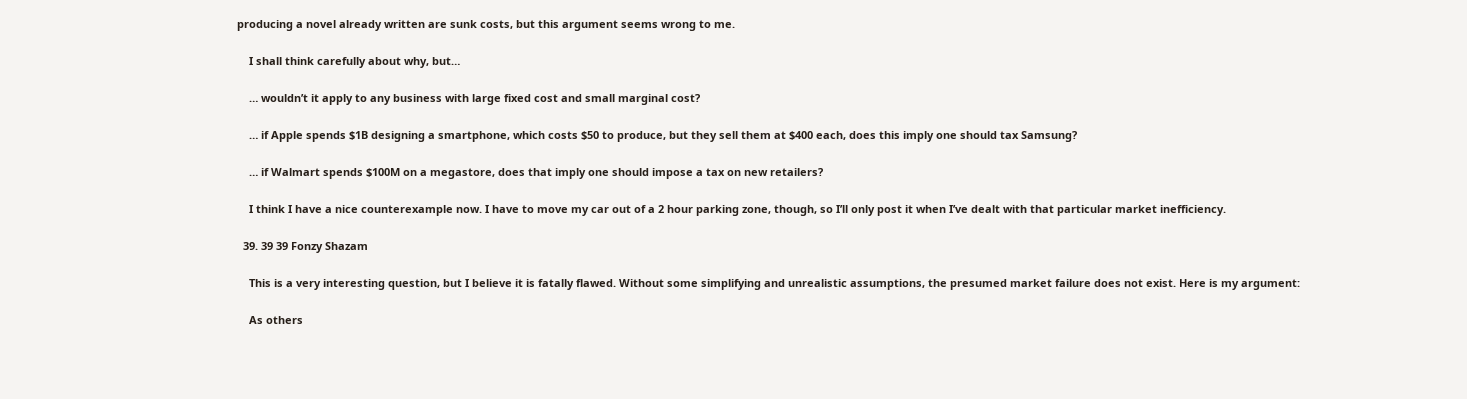producing a novel already written are sunk costs, but this argument seems wrong to me.

    I shall think carefully about why, but…

    … wouldn’t it apply to any business with large fixed cost and small marginal cost?

    … if Apple spends $1B designing a smartphone, which costs $50 to produce, but they sell them at $400 each, does this imply one should tax Samsung?

    … if Walmart spends $100M on a megastore, does that imply one should impose a tax on new retailers?

    I think I have a nice counterexample now. I have to move my car out of a 2 hour parking zone, though, so I’ll only post it when I’ve dealt with that particular market inefficiency.

  39. 39 39 Fonzy Shazam

    This is a very interesting question, but I believe it is fatally flawed. Without some simplifying and unrealistic assumptions, the presumed market failure does not exist. Here is my argument:

    As others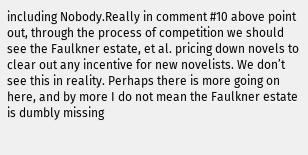including Nobody.Really in comment #10 above point out, through the process of competition we should see the Faulkner estate, et al. pricing down novels to clear out any incentive for new novelists. We don’t see this in reality. Perhaps there is more going on here, and by more I do not mean the Faulkner estate is dumbly missing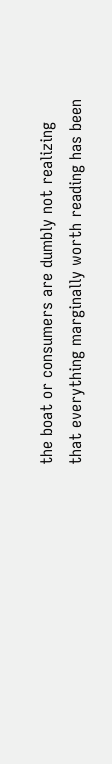the boat or consumers are dumbly not realizing that everything marginally worth reading has been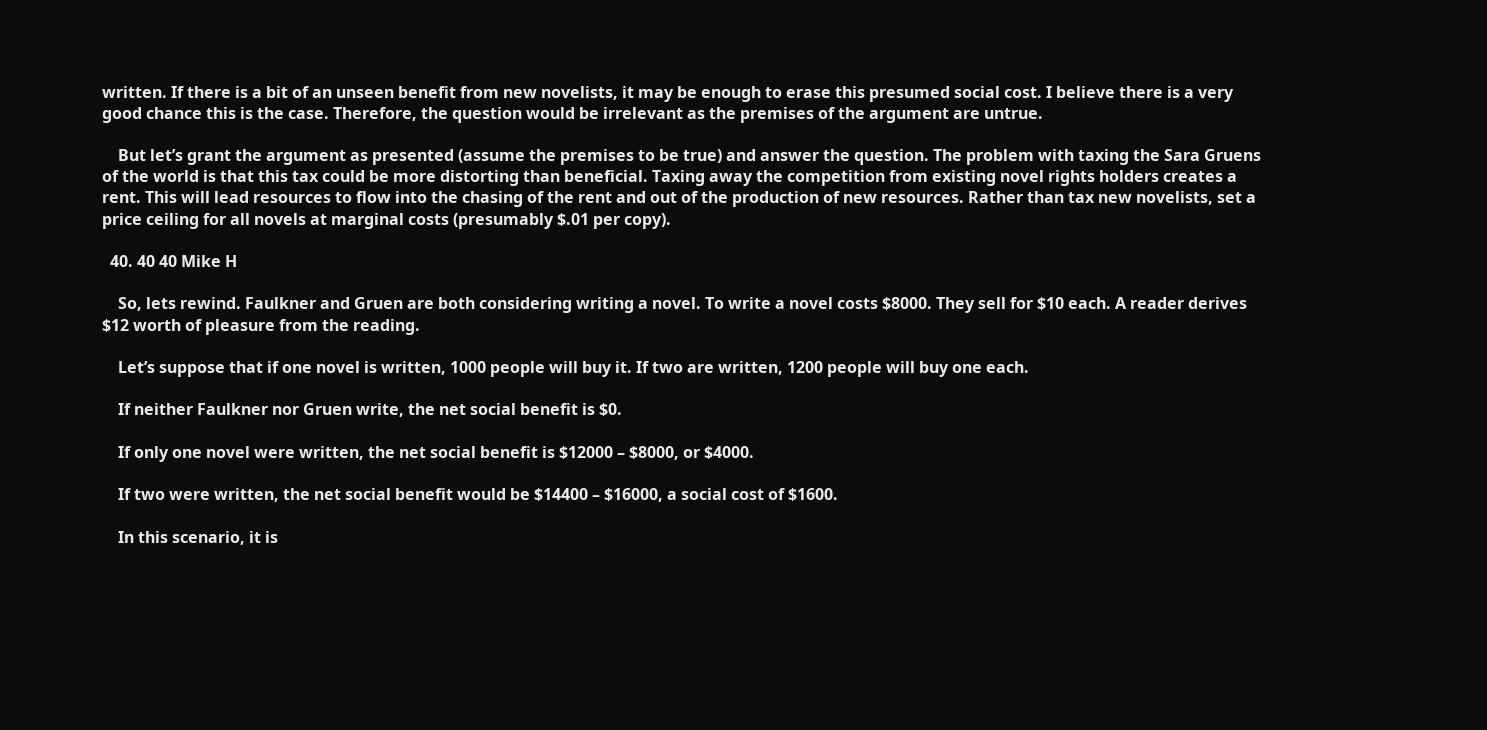written. If there is a bit of an unseen benefit from new novelists, it may be enough to erase this presumed social cost. I believe there is a very good chance this is the case. Therefore, the question would be irrelevant as the premises of the argument are untrue.

    But let’s grant the argument as presented (assume the premises to be true) and answer the question. The problem with taxing the Sara Gruens of the world is that this tax could be more distorting than beneficial. Taxing away the competition from existing novel rights holders creates a rent. This will lead resources to flow into the chasing of the rent and out of the production of new resources. Rather than tax new novelists, set a price ceiling for all novels at marginal costs (presumably $.01 per copy).

  40. 40 40 Mike H

    So, lets rewind. Faulkner and Gruen are both considering writing a novel. To write a novel costs $8000. They sell for $10 each. A reader derives $12 worth of pleasure from the reading.

    Let’s suppose that if one novel is written, 1000 people will buy it. If two are written, 1200 people will buy one each.

    If neither Faulkner nor Gruen write, the net social benefit is $0.

    If only one novel were written, the net social benefit is $12000 – $8000, or $4000.

    If two were written, the net social benefit would be $14400 – $16000, a social cost of $1600.

    In this scenario, it is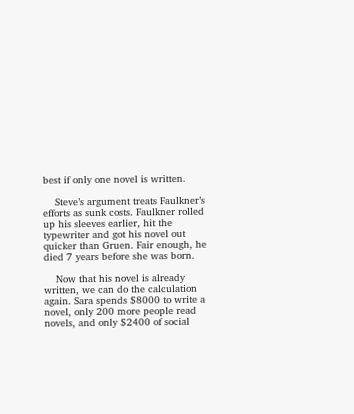best if only one novel is written.

    Steve’s argument treats Faulkner’s efforts as sunk costs. Faulkner rolled up his sleeves earlier, hit the typewriter and got his novel out quicker than Gruen. Fair enough, he died 7 years before she was born.

    Now that his novel is already written, we can do the calculation again. Sara spends $8000 to write a novel, only 200 more people read novels, and only $2400 of social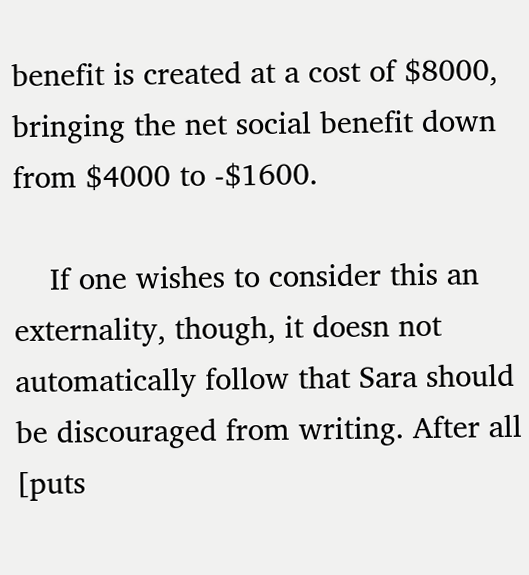benefit is created at a cost of $8000, bringing the net social benefit down from $4000 to -$1600.

    If one wishes to consider this an externality, though, it doesn not automatically follow that Sara should be discouraged from writing. After all [puts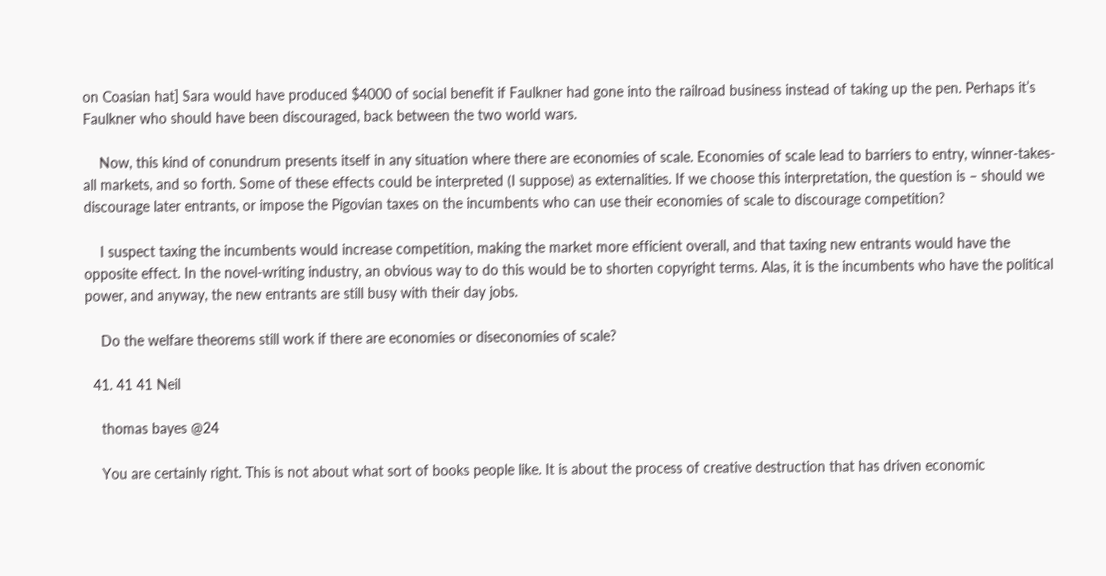on Coasian hat] Sara would have produced $4000 of social benefit if Faulkner had gone into the railroad business instead of taking up the pen. Perhaps it’s Faulkner who should have been discouraged, back between the two world wars.

    Now, this kind of conundrum presents itself in any situation where there are economies of scale. Economies of scale lead to barriers to entry, winner-takes-all markets, and so forth. Some of these effects could be interpreted (I suppose) as externalities. If we choose this interpretation, the question is – should we discourage later entrants, or impose the Pigovian taxes on the incumbents who can use their economies of scale to discourage competition?

    I suspect taxing the incumbents would increase competition, making the market more efficient overall, and that taxing new entrants would have the opposite effect. In the novel-writing industry, an obvious way to do this would be to shorten copyright terms. Alas, it is the incumbents who have the political power, and anyway, the new entrants are still busy with their day jobs.

    Do the welfare theorems still work if there are economies or diseconomies of scale?

  41. 41 41 Neil

    thomas bayes @24

    You are certainly right. This is not about what sort of books people like. It is about the process of creative destruction that has driven economic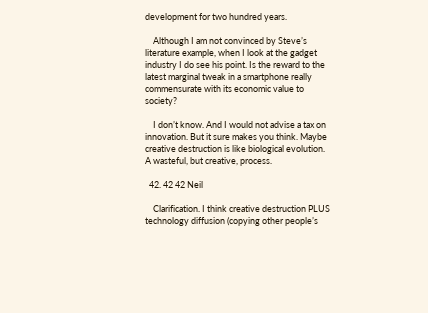development for two hundred years.

    Although I am not convinced by Steve’s literature example, when I look at the gadget industry I do see his point. Is the reward to the latest marginal tweak in a smartphone really commensurate with its economic value to society?

    I don’t know. And I would not advise a tax on innovation. But it sure makes you think. Maybe creative destruction is like biological evolution. A wasteful, but creative, process.

  42. 42 42 Neil

    Clarification. I think creative destruction PLUS technology diffusion (copying other people’s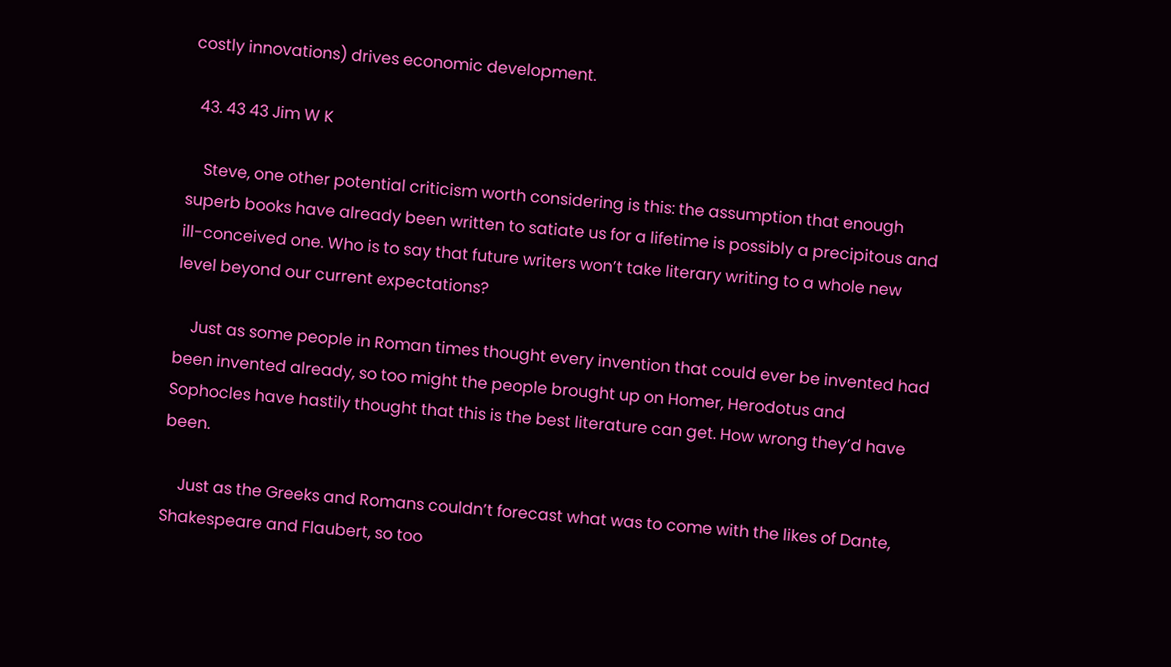costly innovations) drives economic development.

  43. 43 43 Jim W K

    Steve, one other potential criticism worth considering is this: the assumption that enough superb books have already been written to satiate us for a lifetime is possibly a precipitous and ill-conceived one. Who is to say that future writers won’t take literary writing to a whole new level beyond our current expectations?

    Just as some people in Roman times thought every invention that could ever be invented had been invented already, so too might the people brought up on Homer, Herodotus and Sophocles have hastily thought that this is the best literature can get. How wrong they’d have been.

    Just as the Greeks and Romans couldn’t forecast what was to come with the likes of Dante, Shakespeare and Flaubert, so too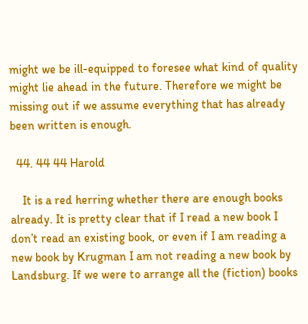might we be ill-equipped to foresee what kind of quality might lie ahead in the future. Therefore we might be missing out if we assume everything that has already been written is enough.

  44. 44 44 Harold

    It is a red herring whether there are enough books already. It is pretty clear that if I read a new book I don’t read an existing book, or even if I am reading a new book by Krugman I am not reading a new book by Landsburg. If we were to arrange all the (fiction) books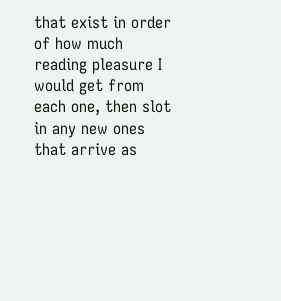that exist in order of how much reading pleasure I would get from each one, then slot in any new ones that arrive as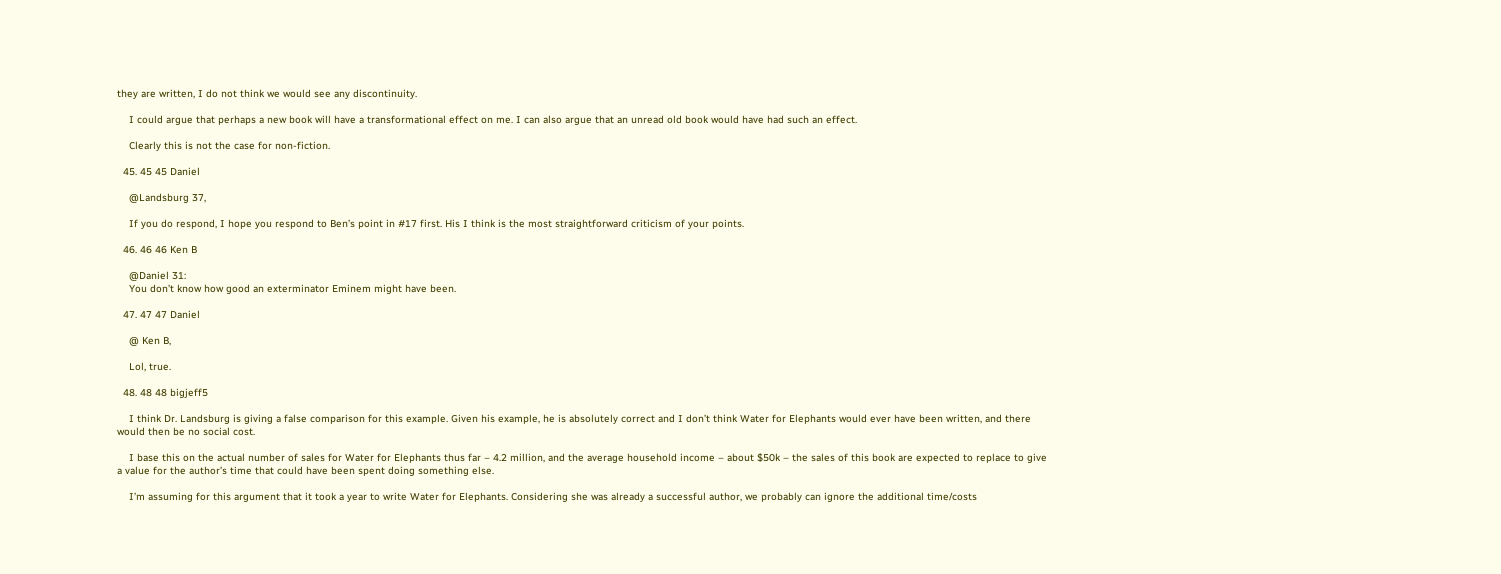they are written, I do not think we would see any discontinuity.

    I could argue that perhaps a new book will have a transformational effect on me. I can also argue that an unread old book would have had such an effect.

    Clearly this is not the case for non-fiction.

  45. 45 45 Daniel

    @Landsburg 37,

    If you do respond, I hope you respond to Ben’s point in #17 first. His I think is the most straightforward criticism of your points.

  46. 46 46 Ken B

    @Daniel 31:
    You don’t know how good an exterminator Eminem might have been.

  47. 47 47 Daniel

    @ Ken B,

    Lol, true.

  48. 48 48 bigjeff5

    I think Dr. Landsburg is giving a false comparison for this example. Given his example, he is absolutely correct and I don’t think Water for Elephants would ever have been written, and there would then be no social cost.

    I base this on the actual number of sales for Water for Elephants thus far – 4.2 million, and the average household income – about $50k – the sales of this book are expected to replace to give a value for the author’s time that could have been spent doing something else.

    I’m assuming for this argument that it took a year to write Water for Elephants. Considering she was already a successful author, we probably can ignore the additional time/costs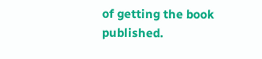of getting the book published.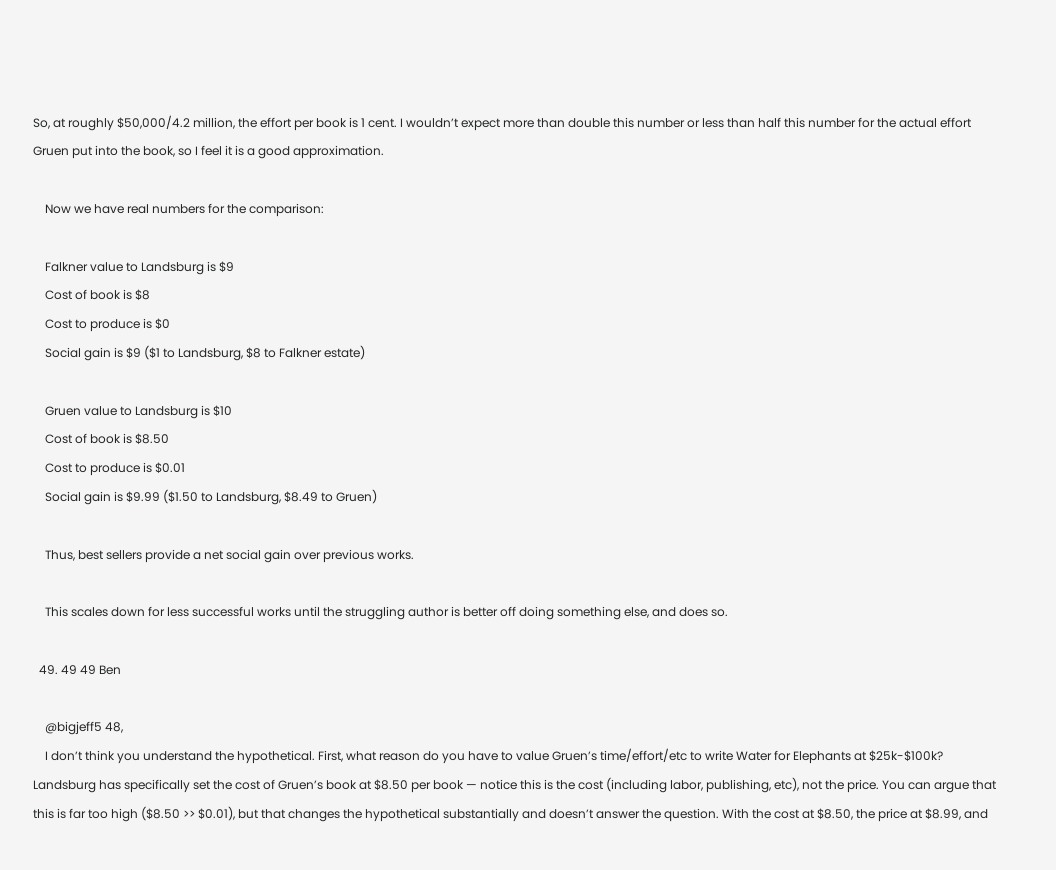So, at roughly $50,000/4.2 million, the effort per book is 1 cent. I wouldn’t expect more than double this number or less than half this number for the actual effort Gruen put into the book, so I feel it is a good approximation.

    Now we have real numbers for the comparison:

    Falkner value to Landsburg is $9
    Cost of book is $8
    Cost to produce is $0
    Social gain is $9 ($1 to Landsburg, $8 to Falkner estate)

    Gruen value to Landsburg is $10
    Cost of book is $8.50
    Cost to produce is $0.01
    Social gain is $9.99 ($1.50 to Landsburg, $8.49 to Gruen)

    Thus, best sellers provide a net social gain over previous works.

    This scales down for less successful works until the struggling author is better off doing something else, and does so.

  49. 49 49 Ben

    @bigjeff5 48,
    I don’t think you understand the hypothetical. First, what reason do you have to value Gruen’s time/effort/etc to write Water for Elephants at $25k-$100k? Landsburg has specifically set the cost of Gruen’s book at $8.50 per book — notice this is the cost (including labor, publishing, etc), not the price. You can argue that this is far too high ($8.50 >> $0.01), but that changes the hypothetical substantially and doesn’t answer the question. With the cost at $8.50, the price at $8.99, and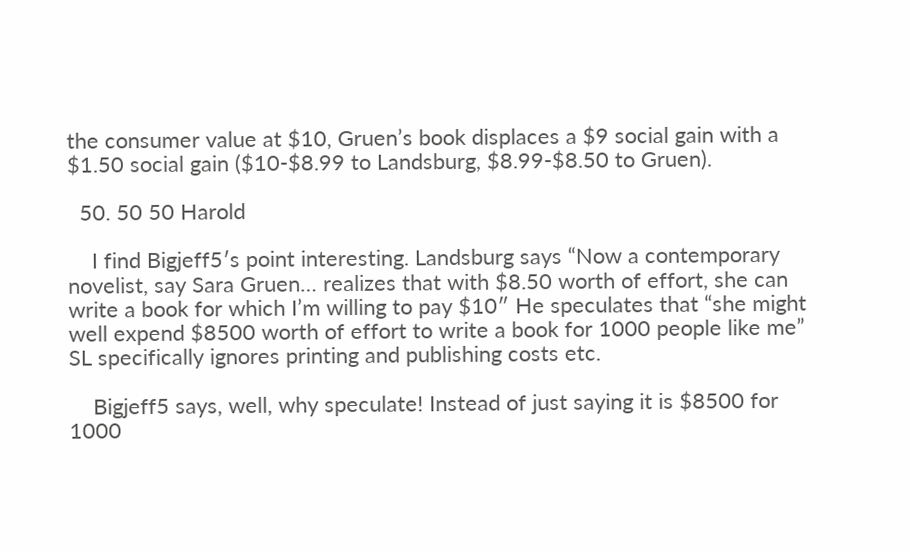the consumer value at $10, Gruen’s book displaces a $9 social gain with a $1.50 social gain ($10-$8.99 to Landsburg, $8.99-$8.50 to Gruen).

  50. 50 50 Harold

    I find Bigjeff5′s point interesting. Landsburg says “Now a contemporary novelist, say Sara Gruen… realizes that with $8.50 worth of effort, she can write a book for which I’m willing to pay $10″ He speculates that “she might well expend $8500 worth of effort to write a book for 1000 people like me” SL specifically ignores printing and publishing costs etc.

    Bigjeff5 says, well, why speculate! Instead of just saying it is $8500 for 1000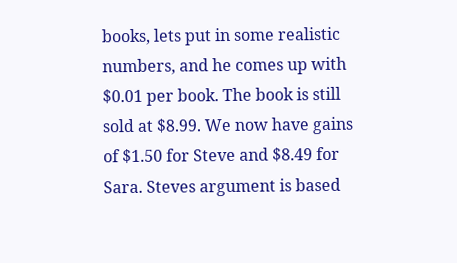books, lets put in some realistic numbers, and he comes up with $0.01 per book. The book is still sold at $8.99. We now have gains of $1.50 for Steve and $8.49 for Sara. Steves argument is based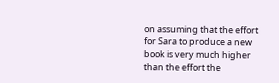on assuming that the effort for Sara to produce a new book is very much higher than the effort the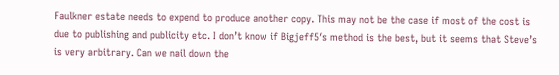Faulkner estate needs to expend to produce another copy. This may not be the case if most of the cost is due to publishing and publicity etc. I don’t know if Bigjeff5′s method is the best, but it seems that Steve’s is very arbitrary. Can we nail down the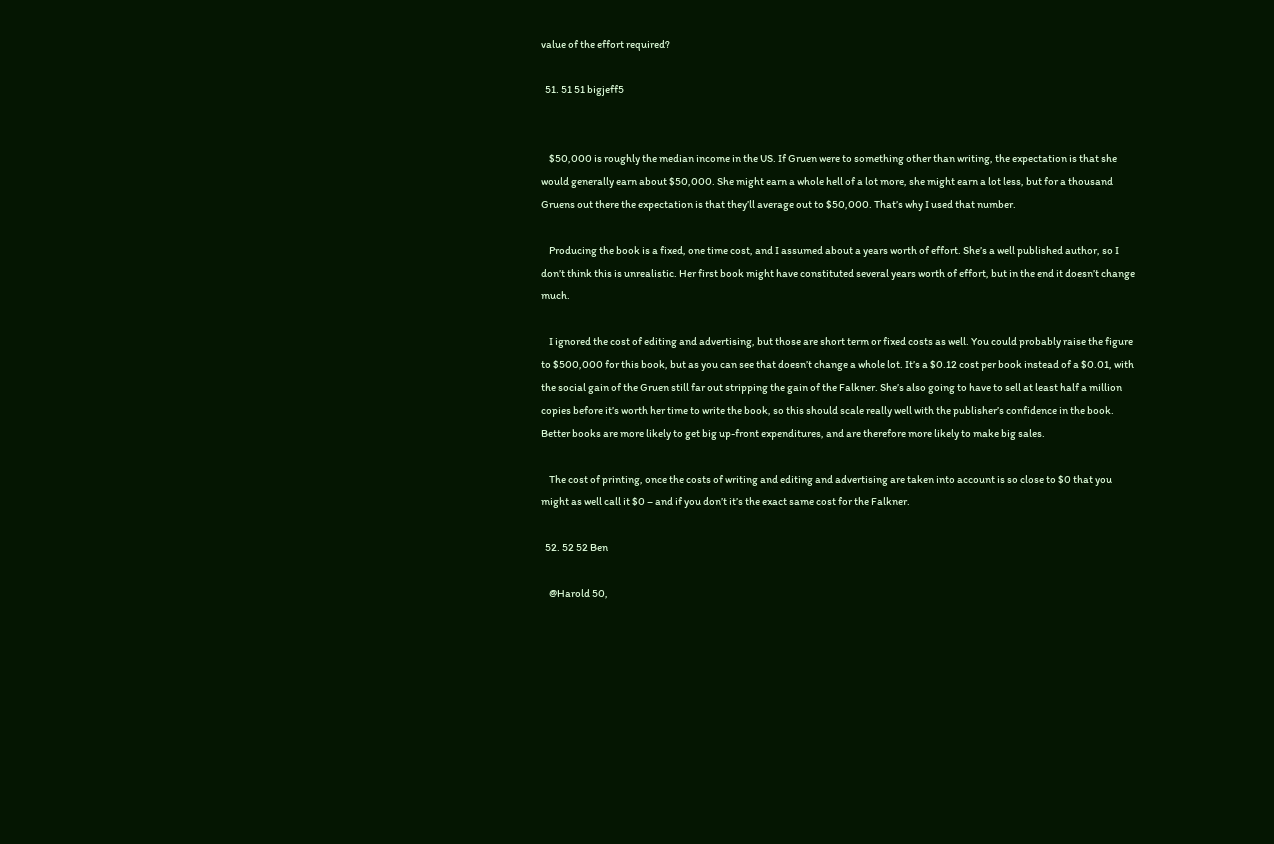value of the effort required?

  51. 51 51 bigjeff5


    $50,000 is roughly the median income in the US. If Gruen were to something other than writing, the expectation is that she would generally earn about $50,000. She might earn a whole hell of a lot more, she might earn a lot less, but for a thousand Gruens out there the expectation is that they’ll average out to $50,000. That’s why I used that number.

    Producing the book is a fixed, one time cost, and I assumed about a years worth of effort. She’s a well published author, so I don’t think this is unrealistic. Her first book might have constituted several years worth of effort, but in the end it doesn’t change much.

    I ignored the cost of editing and advertising, but those are short term or fixed costs as well. You could probably raise the figure to $500,000 for this book, but as you can see that doesn’t change a whole lot. It’s a $0.12 cost per book instead of a $0.01, with the social gain of the Gruen still far out stripping the gain of the Falkner. She’s also going to have to sell at least half a million copies before it’s worth her time to write the book, so this should scale really well with the publisher’s confidence in the book. Better books are more likely to get big up-front expenditures, and are therefore more likely to make big sales.

    The cost of printing, once the costs of writing and editing and advertising are taken into account is so close to $0 that you might as well call it $0 – and if you don’t it’s the exact same cost for the Falkner.

  52. 52 52 Ben

    @Harold 50,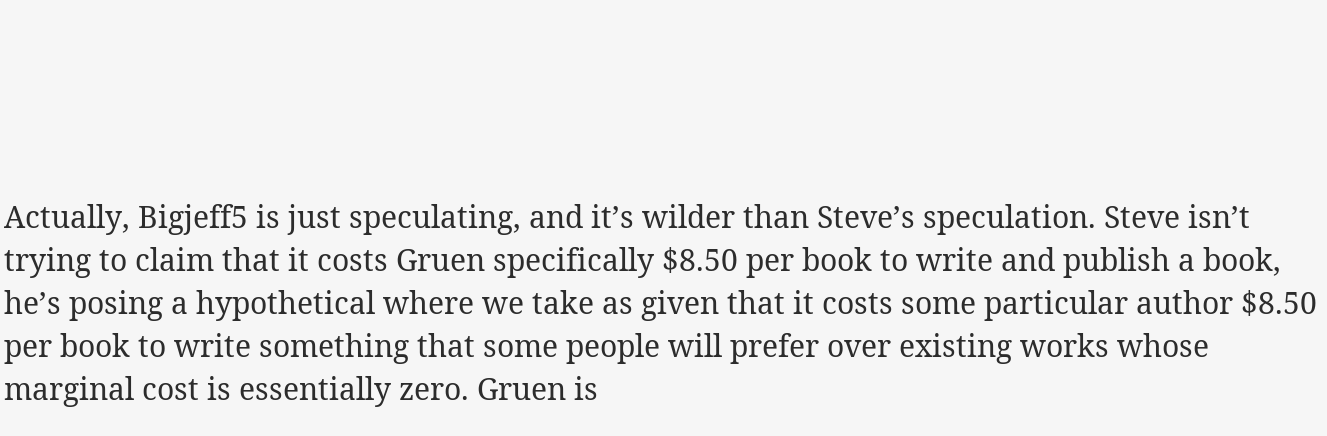Actually, Bigjeff5 is just speculating, and it’s wilder than Steve’s speculation. Steve isn’t trying to claim that it costs Gruen specifically $8.50 per book to write and publish a book, he’s posing a hypothetical where we take as given that it costs some particular author $8.50 per book to write something that some people will prefer over existing works whose marginal cost is essentially zero. Gruen is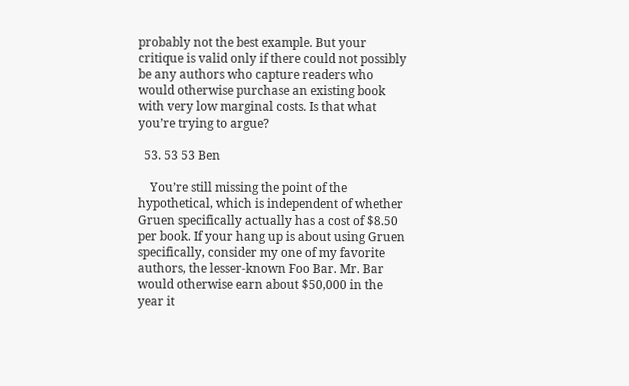probably not the best example. But your critique is valid only if there could not possibly be any authors who capture readers who would otherwise purchase an existing book with very low marginal costs. Is that what you’re trying to argue?

  53. 53 53 Ben

    You’re still missing the point of the hypothetical, which is independent of whether Gruen specifically actually has a cost of $8.50 per book. If your hang up is about using Gruen specifically, consider my one of my favorite authors, the lesser-known Foo Bar. Mr. Bar would otherwise earn about $50,000 in the year it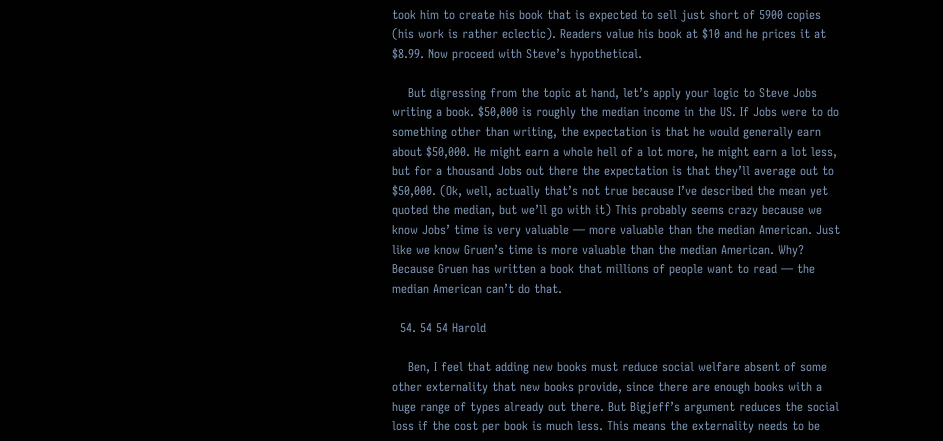took him to create his book that is expected to sell just short of 5900 copies (his work is rather eclectic). Readers value his book at $10 and he prices it at $8.99. Now proceed with Steve’s hypothetical.

    But digressing from the topic at hand, let’s apply your logic to Steve Jobs writing a book. $50,000 is roughly the median income in the US. If Jobs were to do something other than writing, the expectation is that he would generally earn about $50,000. He might earn a whole hell of a lot more, he might earn a lot less, but for a thousand Jobs out there the expectation is that they’ll average out to $50,000. (Ok, well, actually that’s not true because I’ve described the mean yet quoted the median, but we’ll go with it) This probably seems crazy because we know Jobs’ time is very valuable — more valuable than the median American. Just like we know Gruen’s time is more valuable than the median American. Why? Because Gruen has written a book that millions of people want to read — the median American can’t do that.

  54. 54 54 Harold

    Ben, I feel that adding new books must reduce social welfare absent of some other externality that new books provide, since there are enough books with a huge range of types already out there. But Bigjeff’s argument reduces the social loss if the cost per book is much less. This means the externality needs to be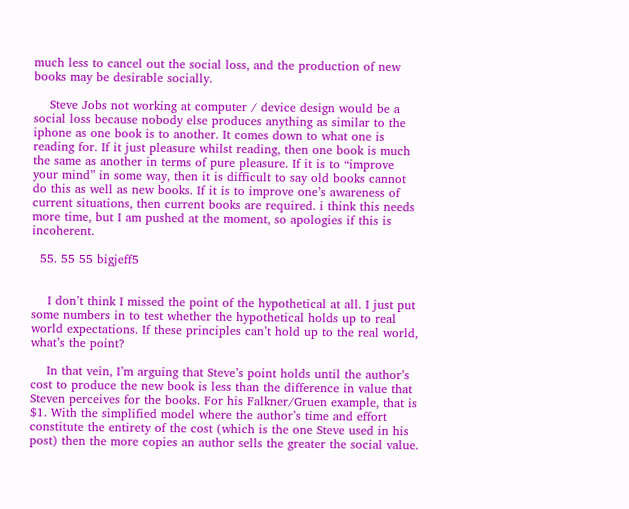much less to cancel out the social loss, and the production of new books may be desirable socially.

    Steve Jobs not working at computer / device design would be a social loss because nobody else produces anything as similar to the iphone as one book is to another. It comes down to what one is reading for. If it just pleasure whilst reading, then one book is much the same as another in terms of pure pleasure. If it is to “improve your mind” in some way, then it is difficult to say old books cannot do this as well as new books. If it is to improve one’s awareness of current situations, then current books are required. i think this needs more time, but I am pushed at the moment, so apologies if this is incoherent.

  55. 55 55 bigjeff5


    I don’t think I missed the point of the hypothetical at all. I just put some numbers in to test whether the hypothetical holds up to real world expectations. If these principles can’t hold up to the real world, what’s the point?

    In that vein, I’m arguing that Steve’s point holds until the author’s cost to produce the new book is less than the difference in value that Steven perceives for the books. For his Falkner/Gruen example, that is $1. With the simplified model where the author’s time and effort constitute the entirety of the cost (which is the one Steve used in his post) then the more copies an author sells the greater the social value.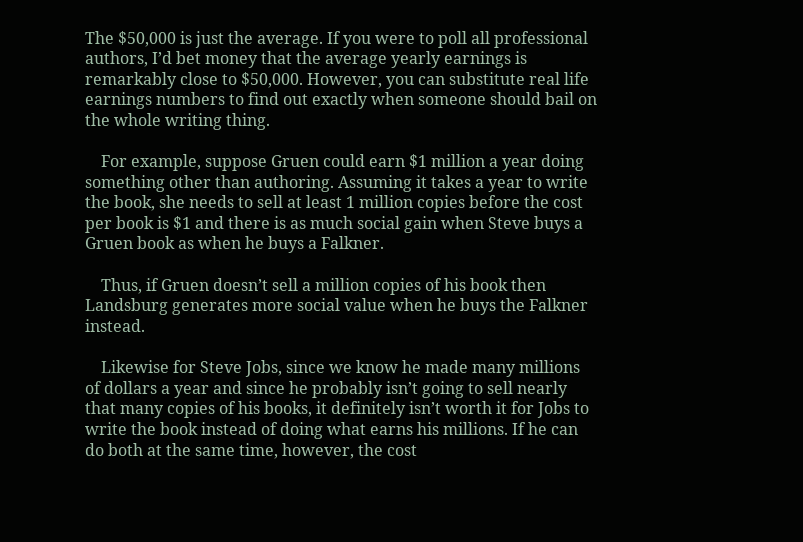The $50,000 is just the average. If you were to poll all professional authors, I’d bet money that the average yearly earnings is remarkably close to $50,000. However, you can substitute real life earnings numbers to find out exactly when someone should bail on the whole writing thing.

    For example, suppose Gruen could earn $1 million a year doing something other than authoring. Assuming it takes a year to write the book, she needs to sell at least 1 million copies before the cost per book is $1 and there is as much social gain when Steve buys a Gruen book as when he buys a Falkner.

    Thus, if Gruen doesn’t sell a million copies of his book then Landsburg generates more social value when he buys the Falkner instead.

    Likewise for Steve Jobs, since we know he made many millions of dollars a year and since he probably isn’t going to sell nearly that many copies of his books, it definitely isn’t worth it for Jobs to write the book instead of doing what earns his millions. If he can do both at the same time, however, the cost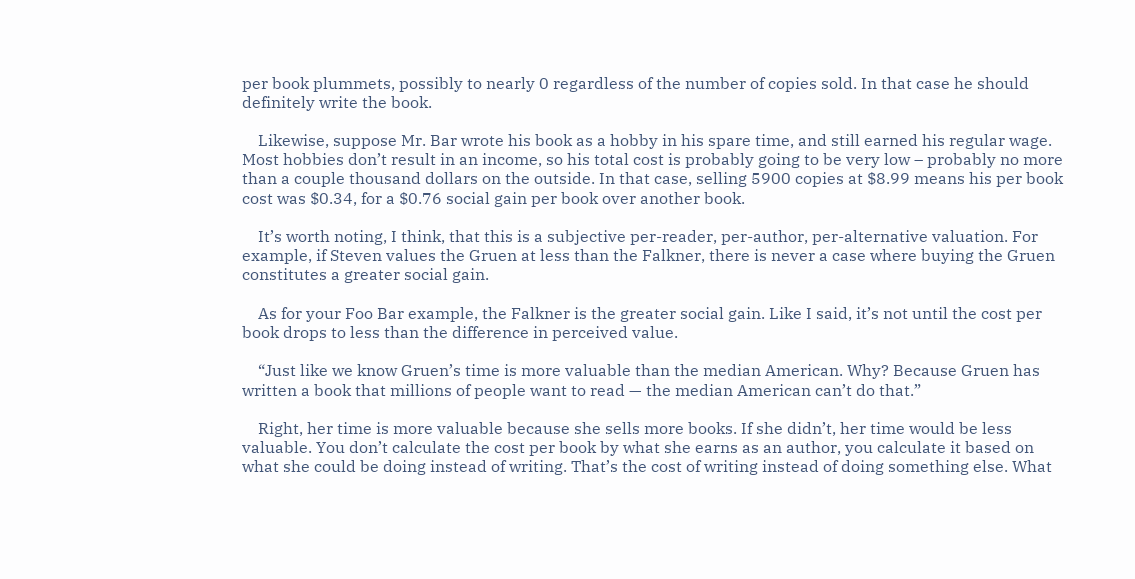per book plummets, possibly to nearly 0 regardless of the number of copies sold. In that case he should definitely write the book.

    Likewise, suppose Mr. Bar wrote his book as a hobby in his spare time, and still earned his regular wage. Most hobbies don’t result in an income, so his total cost is probably going to be very low – probably no more than a couple thousand dollars on the outside. In that case, selling 5900 copies at $8.99 means his per book cost was $0.34, for a $0.76 social gain per book over another book.

    It’s worth noting, I think, that this is a subjective per-reader, per-author, per-alternative valuation. For example, if Steven values the Gruen at less than the Falkner, there is never a case where buying the Gruen constitutes a greater social gain.

    As for your Foo Bar example, the Falkner is the greater social gain. Like I said, it’s not until the cost per book drops to less than the difference in perceived value.

    “Just like we know Gruen’s time is more valuable than the median American. Why? Because Gruen has written a book that millions of people want to read — the median American can’t do that.”

    Right, her time is more valuable because she sells more books. If she didn’t, her time would be less valuable. You don’t calculate the cost per book by what she earns as an author, you calculate it based on what she could be doing instead of writing. That’s the cost of writing instead of doing something else. What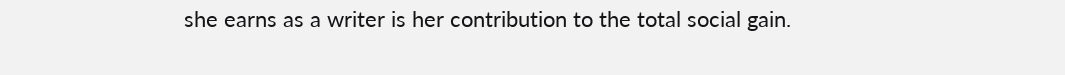she earns as a writer is her contribution to the total social gain.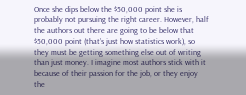Once she dips below the $50,000 point she is probably not pursuing the right career. However, half the authors out there are going to be below that $50,000 point (that’s just how statistics work), so they must be getting something else out of writing than just money. I imagine most authors stick with it because of their passion for the job, or they enjoy the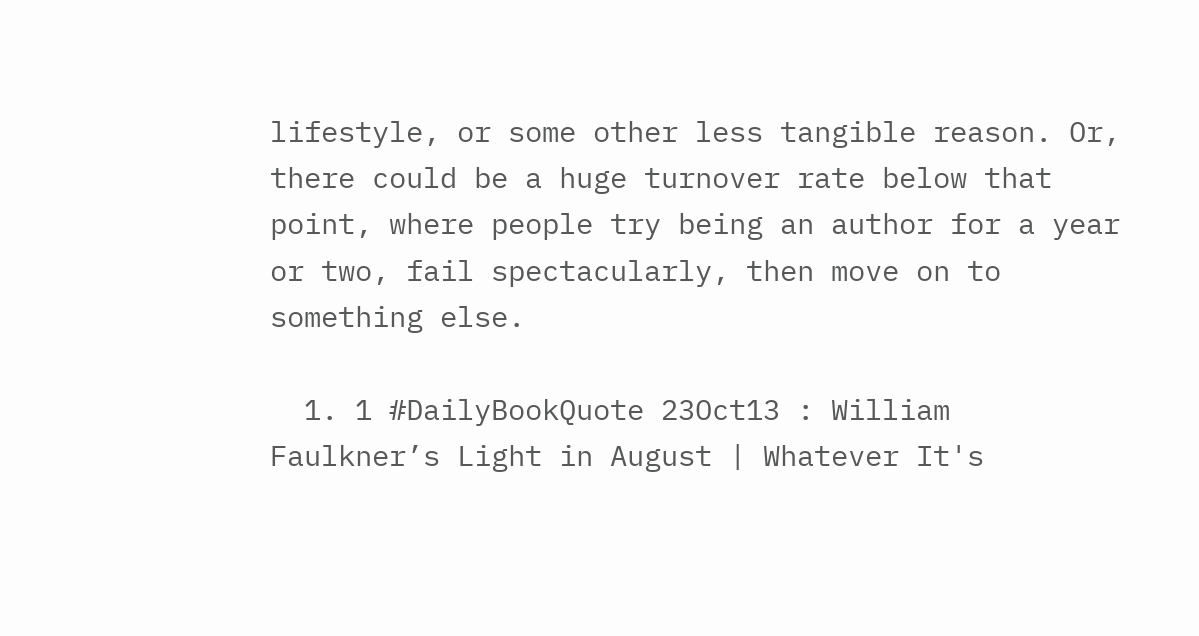lifestyle, or some other less tangible reason. Or, there could be a huge turnover rate below that point, where people try being an author for a year or two, fail spectacularly, then move on to something else.

  1. 1 #DailyBookQuote 23Oct13 : William Faulkner’s Light in August | Whatever It's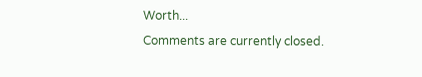Worth...
Comments are currently closed.